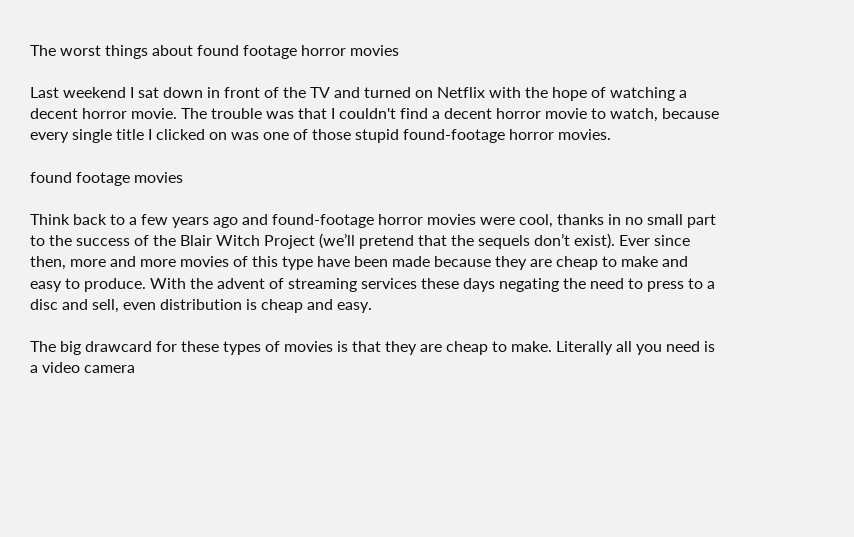The worst things about found footage horror movies

Last weekend I sat down in front of the TV and turned on Netflix with the hope of watching a decent horror movie. The trouble was that I couldn't find a decent horror movie to watch, because every single title I clicked on was one of those stupid found-footage horror movies.

found footage movies

Think back to a few years ago and found-footage horror movies were cool, thanks in no small part to the success of the Blair Witch Project (we’ll pretend that the sequels don’t exist). Ever since then, more and more movies of this type have been made because they are cheap to make and easy to produce. With the advent of streaming services these days negating the need to press to a disc and sell, even distribution is cheap and easy.

The big drawcard for these types of movies is that they are cheap to make. Literally all you need is a video camera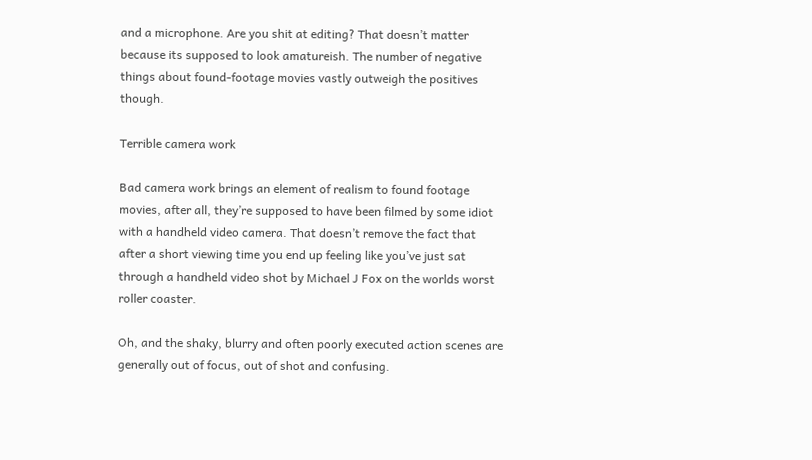and a microphone. Are you shit at editing? That doesn’t matter because its supposed to look amatureish. The number of negative things about found-footage movies vastly outweigh the positives though.

Terrible camera work

Bad camera work brings an element of realism to found footage movies, after all, they’re supposed to have been filmed by some idiot with a handheld video camera. That doesn’t remove the fact that after a short viewing time you end up feeling like you’ve just sat through a handheld video shot by Michael J Fox on the worlds worst roller coaster.

Oh, and the shaky, blurry and often poorly executed action scenes are generally out of focus, out of shot and confusing.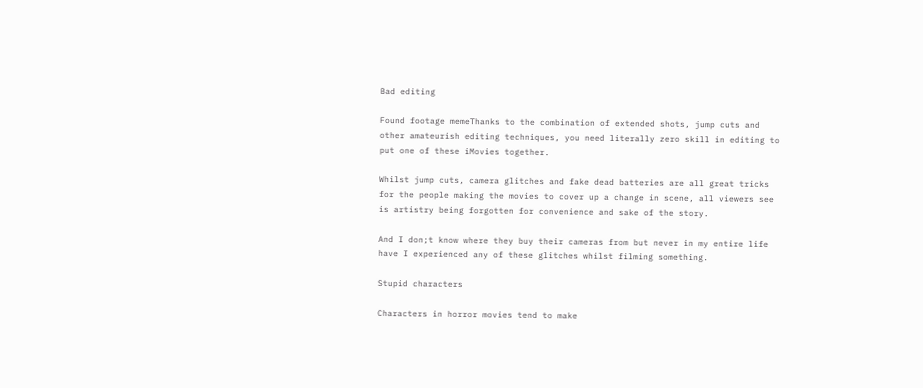Bad editing

Found footage memeThanks to the combination of extended shots, jump cuts and other amateurish editing techniques, you need literally zero skill in editing to put one of these iMovies together.

Whilst jump cuts, camera glitches and fake dead batteries are all great tricks for the people making the movies to cover up a change in scene, all viewers see is artistry being forgotten for convenience and sake of the story.

And I don;t know where they buy their cameras from but never in my entire life have I experienced any of these glitches whilst filming something.

Stupid characters

Characters in horror movies tend to make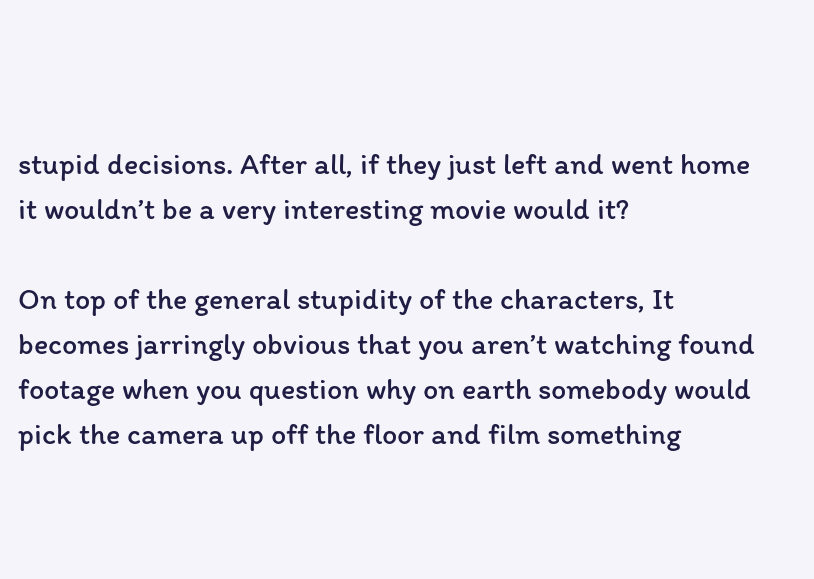stupid decisions. After all, if they just left and went home it wouldn’t be a very interesting movie would it?

On top of the general stupidity of the characters, It becomes jarringly obvious that you aren’t watching found footage when you question why on earth somebody would pick the camera up off the floor and film something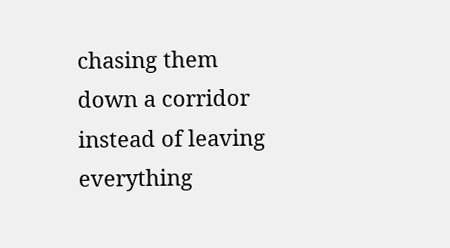chasing them down a corridor instead of leaving everything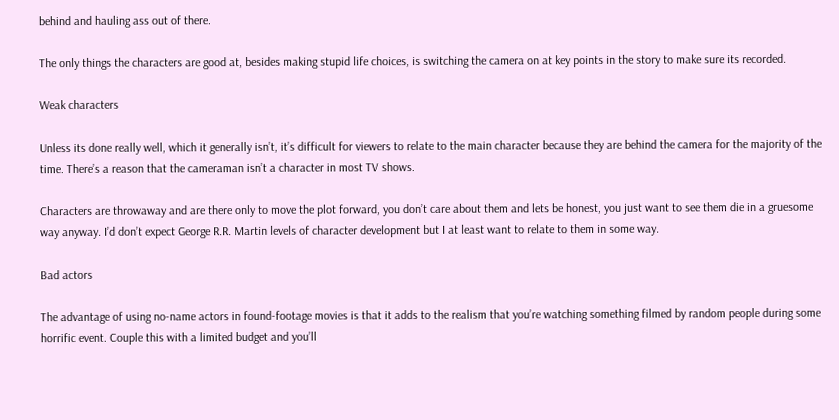behind and hauling ass out of there.

The only things the characters are good at, besides making stupid life choices, is switching the camera on at key points in the story to make sure its recorded.

Weak characters

Unless its done really well, which it generally isn’t, it’s difficult for viewers to relate to the main character because they are behind the camera for the majority of the time. There’s a reason that the cameraman isn’t a character in most TV shows.

Characters are throwaway and are there only to move the plot forward, you don’t care about them and lets be honest, you just want to see them die in a gruesome way anyway. I’d don’t expect George R.R. Martin levels of character development but I at least want to relate to them in some way.

Bad actors

The advantage of using no-name actors in found-footage movies is that it adds to the realism that you’re watching something filmed by random people during some horrific event. Couple this with a limited budget and you’ll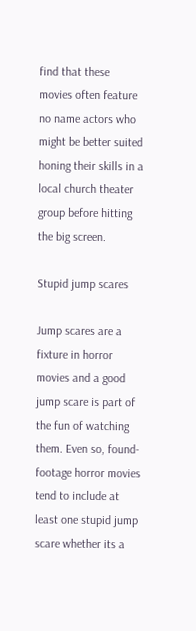find that these movies often feature no name actors who might be better suited honing their skills in a local church theater group before hitting the big screen.

Stupid jump scares

Jump scares are a fixture in horror movies and a good jump scare is part of the fun of watching them. Even so, found-footage horror movies tend to include at least one stupid jump scare whether its a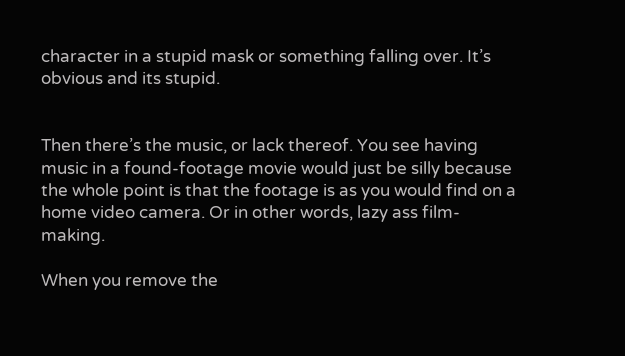character in a stupid mask or something falling over. It’s obvious and its stupid.


Then there’s the music, or lack thereof. You see having music in a found-footage movie would just be silly because the whole point is that the footage is as you would find on a home video camera. Or in other words, lazy ass film-making.

When you remove the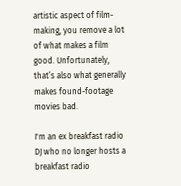artistic aspect of film-making, you remove a lot of what makes a film good. Unfortunately, that’s also what generally makes found-footage movies bad.

I'm an ex breakfast radio DJ who no longer hosts a breakfast radio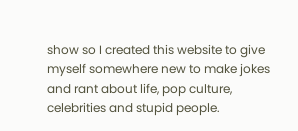show so I created this website to give myself somewhere new to make jokes and rant about life, pop culture, celebrities and stupid people.